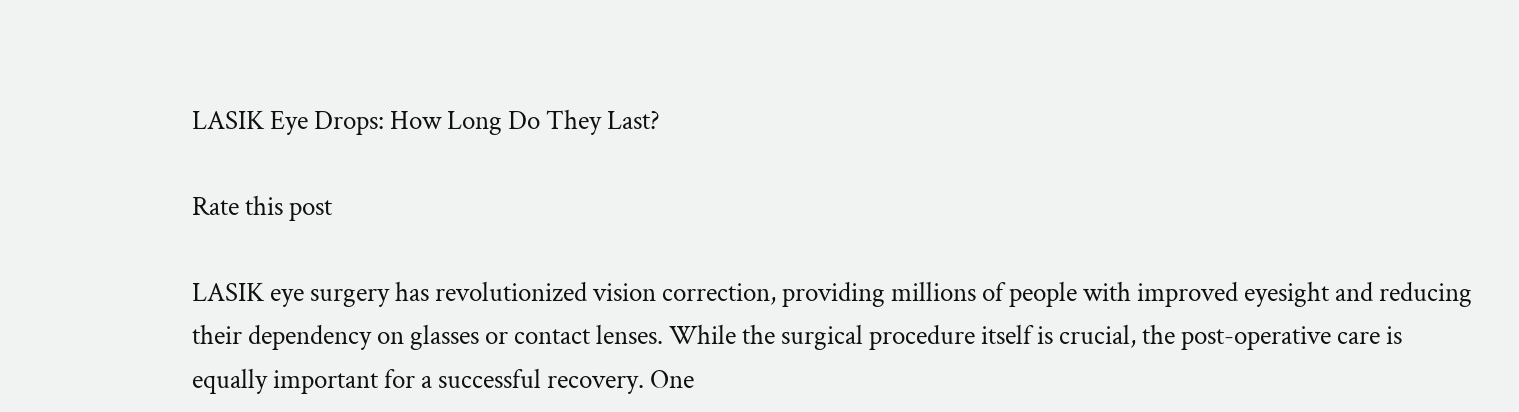LASIK Eye Drops: How Long Do They Last?

Rate this post

LASIK eye surgery has revolutionized vision correction, providing millions of people with improved eyesight and reducing their dependency on glasses or contact lenses. While the surgical procedure itself is crucial, the post-operative care is equally important for a successful recovery. One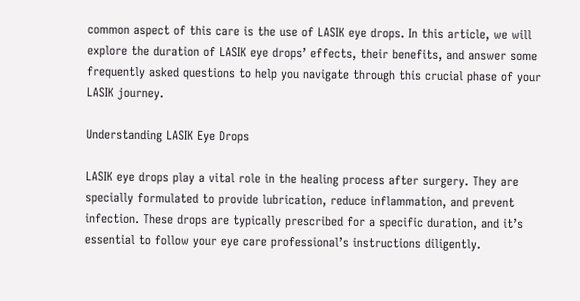common aspect of this care is the use of LASIK eye drops. In this article, we will explore the duration of LASIK eye drops’ effects, their benefits, and answer some frequently asked questions to help you navigate through this crucial phase of your LASIK journey.

Understanding LASIK Eye Drops

LASIK eye drops play a vital role in the healing process after surgery. They are specially formulated to provide lubrication, reduce inflammation, and prevent infection. These drops are typically prescribed for a specific duration, and it’s essential to follow your eye care professional’s instructions diligently.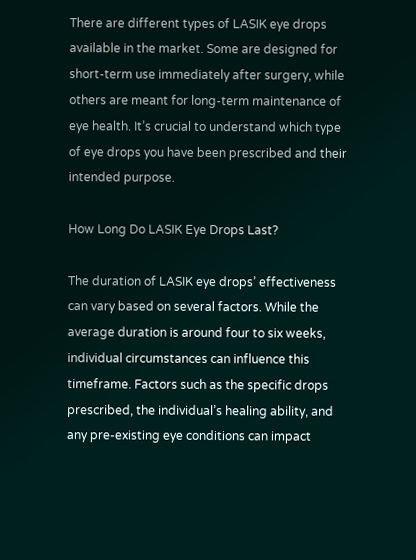There are different types of LASIK eye drops available in the market. Some are designed for short-term use immediately after surgery, while others are meant for long-term maintenance of eye health. It’s crucial to understand which type of eye drops you have been prescribed and their intended purpose.

How Long Do LASIK Eye Drops Last?

The duration of LASIK eye drops’ effectiveness can vary based on several factors. While the average duration is around four to six weeks, individual circumstances can influence this timeframe. Factors such as the specific drops prescribed, the individual’s healing ability, and any pre-existing eye conditions can impact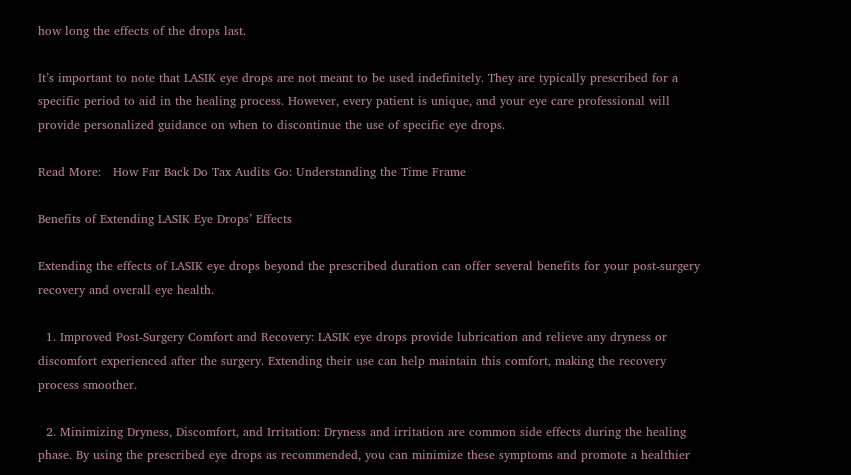how long the effects of the drops last.

It’s important to note that LASIK eye drops are not meant to be used indefinitely. They are typically prescribed for a specific period to aid in the healing process. However, every patient is unique, and your eye care professional will provide personalized guidance on when to discontinue the use of specific eye drops.

Read More:   How Far Back Do Tax Audits Go: Understanding the Time Frame

Benefits of Extending LASIK Eye Drops’ Effects

Extending the effects of LASIK eye drops beyond the prescribed duration can offer several benefits for your post-surgery recovery and overall eye health.

  1. Improved Post-Surgery Comfort and Recovery: LASIK eye drops provide lubrication and relieve any dryness or discomfort experienced after the surgery. Extending their use can help maintain this comfort, making the recovery process smoother.

  2. Minimizing Dryness, Discomfort, and Irritation: Dryness and irritation are common side effects during the healing phase. By using the prescribed eye drops as recommended, you can minimize these symptoms and promote a healthier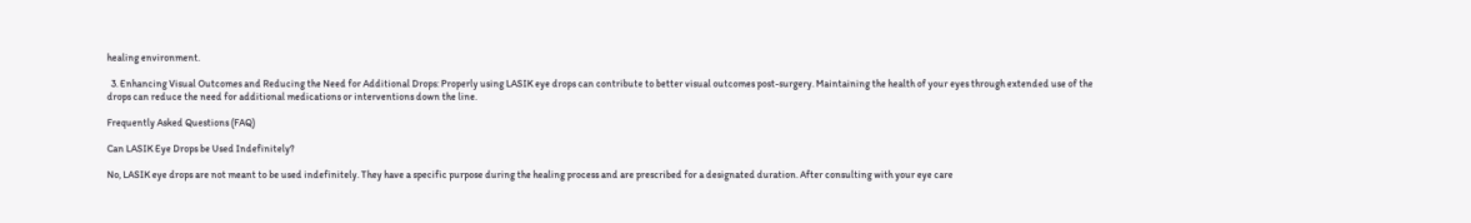healing environment.

  3. Enhancing Visual Outcomes and Reducing the Need for Additional Drops: Properly using LASIK eye drops can contribute to better visual outcomes post-surgery. Maintaining the health of your eyes through extended use of the drops can reduce the need for additional medications or interventions down the line.

Frequently Asked Questions (FAQ)

Can LASIK Eye Drops be Used Indefinitely?

No, LASIK eye drops are not meant to be used indefinitely. They have a specific purpose during the healing process and are prescribed for a designated duration. After consulting with your eye care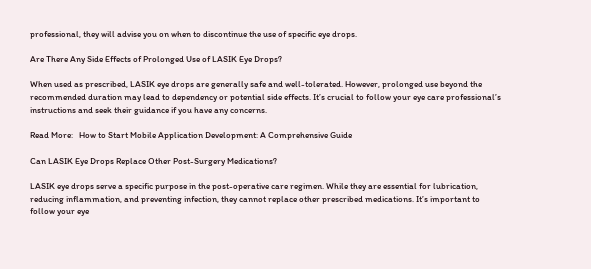professional, they will advise you on when to discontinue the use of specific eye drops.

Are There Any Side Effects of Prolonged Use of LASIK Eye Drops?

When used as prescribed, LASIK eye drops are generally safe and well-tolerated. However, prolonged use beyond the recommended duration may lead to dependency or potential side effects. It’s crucial to follow your eye care professional’s instructions and seek their guidance if you have any concerns.

Read More:   How to Start Mobile Application Development: A Comprehensive Guide

Can LASIK Eye Drops Replace Other Post-Surgery Medications?

LASIK eye drops serve a specific purpose in the post-operative care regimen. While they are essential for lubrication, reducing inflammation, and preventing infection, they cannot replace other prescribed medications. It’s important to follow your eye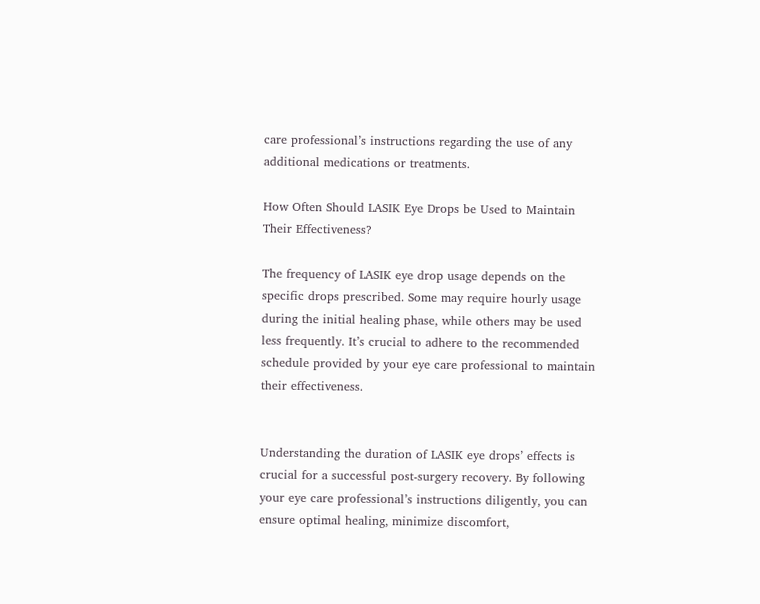care professional’s instructions regarding the use of any additional medications or treatments.

How Often Should LASIK Eye Drops be Used to Maintain Their Effectiveness?

The frequency of LASIK eye drop usage depends on the specific drops prescribed. Some may require hourly usage during the initial healing phase, while others may be used less frequently. It’s crucial to adhere to the recommended schedule provided by your eye care professional to maintain their effectiveness.


Understanding the duration of LASIK eye drops’ effects is crucial for a successful post-surgery recovery. By following your eye care professional’s instructions diligently, you can ensure optimal healing, minimize discomfort,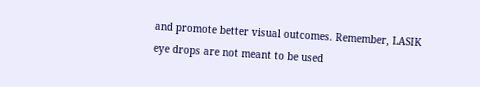and promote better visual outcomes. Remember, LASIK eye drops are not meant to be used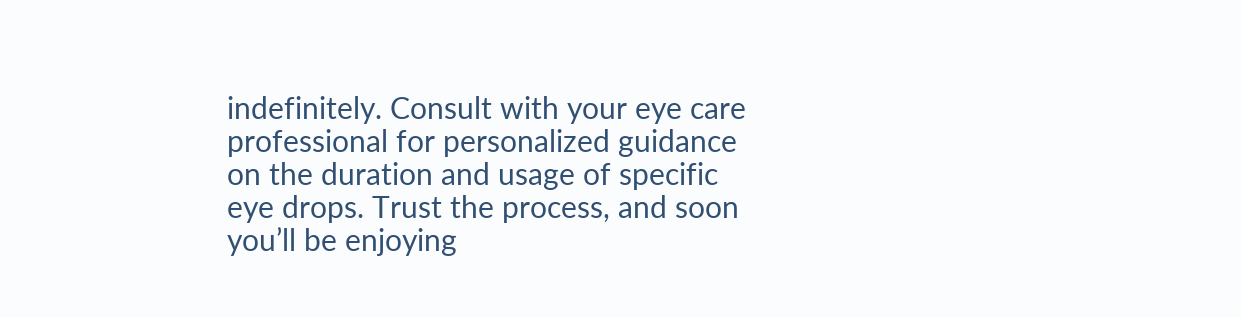indefinitely. Consult with your eye care professional for personalized guidance on the duration and usage of specific eye drops. Trust the process, and soon you’ll be enjoying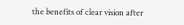the benefits of clear vision after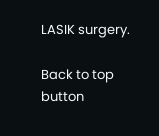LASIK surgery.

Back to top button